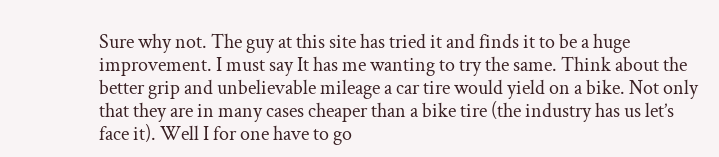Sure why not. The guy at this site has tried it and finds it to be a huge improvement. I must say It has me wanting to try the same. Think about the better grip and unbelievable mileage a car tire would yield on a bike. Not only that they are in many cases cheaper than a bike tire (the industry has us let’s face it). Well I for one have to go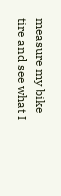measure my bike tire and see what I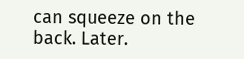can squeeze on the back. Later.